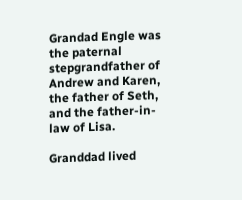Grandad Engle was the paternal stepgrandfather of Andrew and Karen, the father of Seth, and the father-in-law of Lisa.

Granddad lived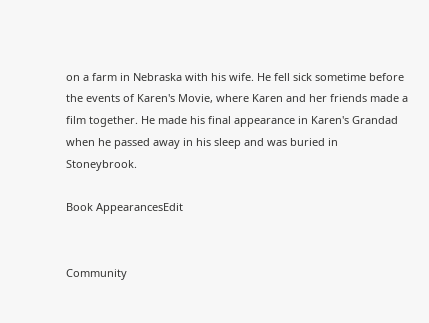on a farm in Nebraska with his wife. He fell sick sometime before the events of Karen's Movie, where Karen and her friends made a film together. He made his final appearance in Karen's Grandad when he passed away in his sleep and was buried in Stoneybrook.

Book AppearancesEdit


Community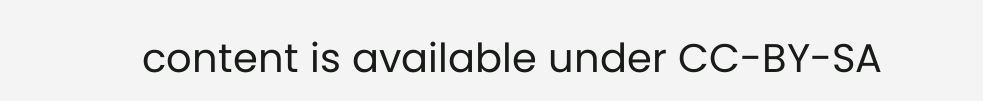content is available under CC-BY-SA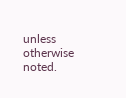unless otherwise noted.